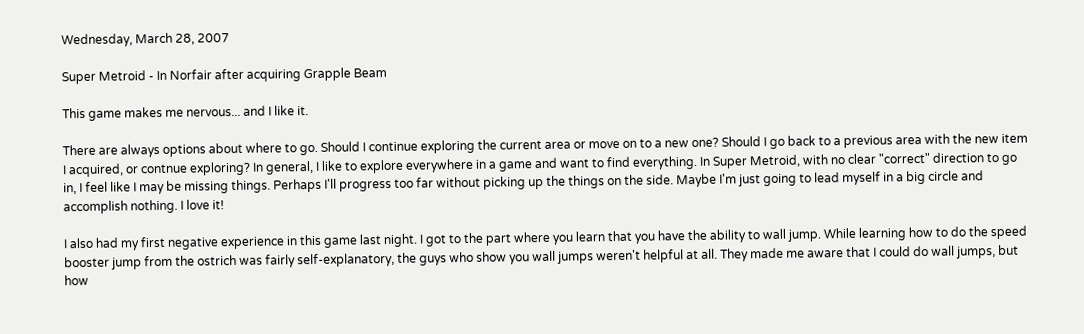Wednesday, March 28, 2007

Super Metroid - In Norfair after acquiring Grapple Beam

This game makes me nervous... and I like it.

There are always options about where to go. Should I continue exploring the current area or move on to a new one? Should I go back to a previous area with the new item I acquired, or contnue exploring? In general, I like to explore everywhere in a game and want to find everything. In Super Metroid, with no clear "correct" direction to go in, I feel like I may be missing things. Perhaps I'll progress too far without picking up the things on the side. Maybe I'm just going to lead myself in a big circle and accomplish nothing. I love it!

I also had my first negative experience in this game last night. I got to the part where you learn that you have the ability to wall jump. While learning how to do the speed booster jump from the ostrich was fairly self-explanatory, the guys who show you wall jumps weren't helpful at all. They made me aware that I could do wall jumps, but how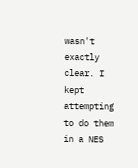wasn't exactly clear. I kept attempting to do them in a NES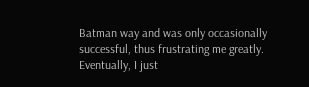Batman way and was only occasionally successful, thus frustrating me greatly. Eventually, I just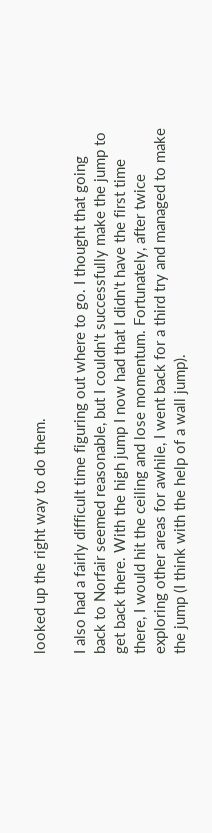looked up the right way to do them.

I also had a fairly difficult time figuring out where to go. I thought that going back to Norfair seemed reasonable, but I couldn't successfully make the jump to get back there. With the high jump I now had that I didn't have the first time there, I would hit the ceiling and lose momentum. Fortunately, after twice exploring other areas for awhile, I went back for a third try and managed to make the jump (I think with the help of a wall jump).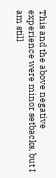This and the above negative experience were minor setbacks, but I am still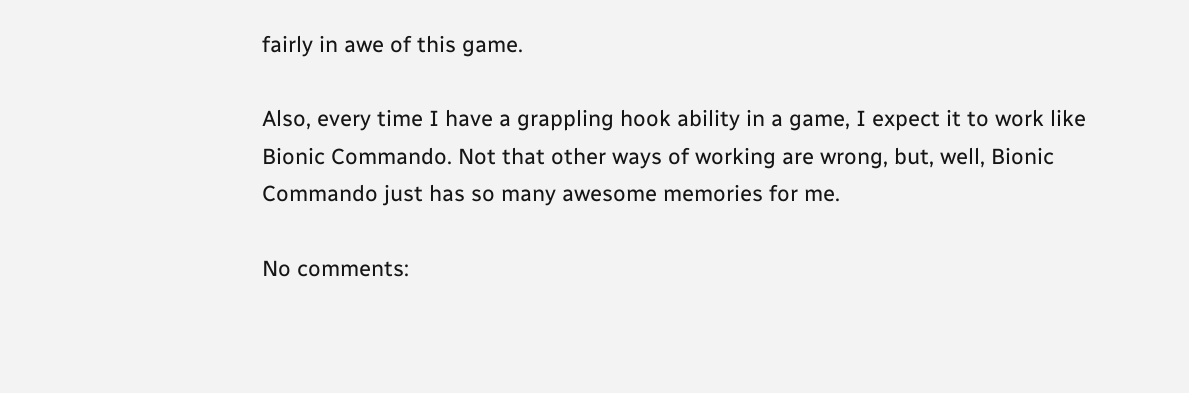fairly in awe of this game.

Also, every time I have a grappling hook ability in a game, I expect it to work like Bionic Commando. Not that other ways of working are wrong, but, well, Bionic Commando just has so many awesome memories for me.

No comments: